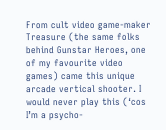From cult video game-maker Treasure (the same folks behind Gunstar Heroes, one of my favourite video games) came this unique arcade vertical shooter. I would never play this (‘cos I’m a psycho-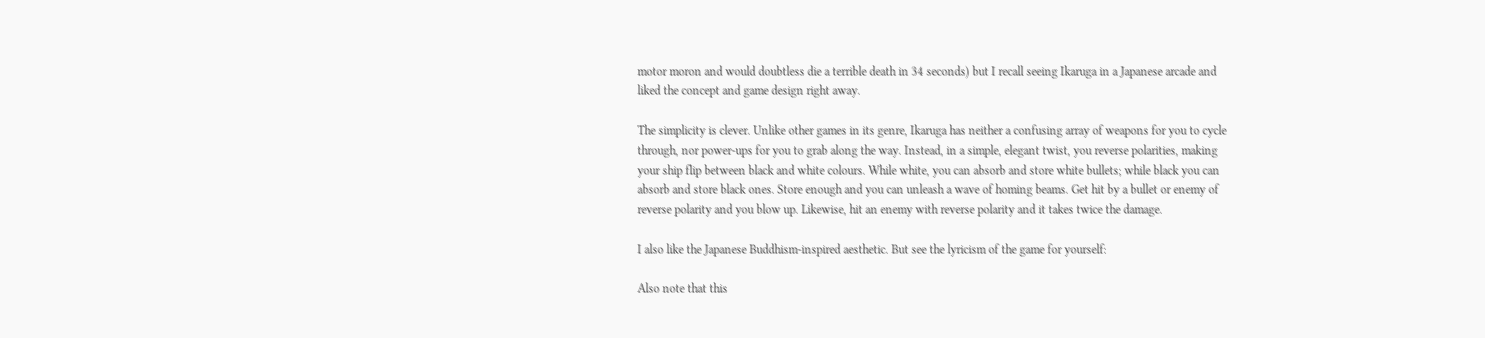motor moron and would doubtless die a terrible death in 34 seconds) but I recall seeing Ikaruga in a Japanese arcade and liked the concept and game design right away.

The simplicity is clever. Unlike other games in its genre, Ikaruga has neither a confusing array of weapons for you to cycle through, nor power-ups for you to grab along the way. Instead, in a simple, elegant twist, you reverse polarities, making your ship flip between black and white colours. While white, you can absorb and store white bullets; while black you can absorb and store black ones. Store enough and you can unleash a wave of homing beams. Get hit by a bullet or enemy of reverse polarity and you blow up. Likewise, hit an enemy with reverse polarity and it takes twice the damage.

I also like the Japanese Buddhism-inspired aesthetic. But see the lyricism of the game for yourself:

Also note that this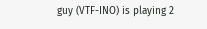guy (VTF-INO) is playing 2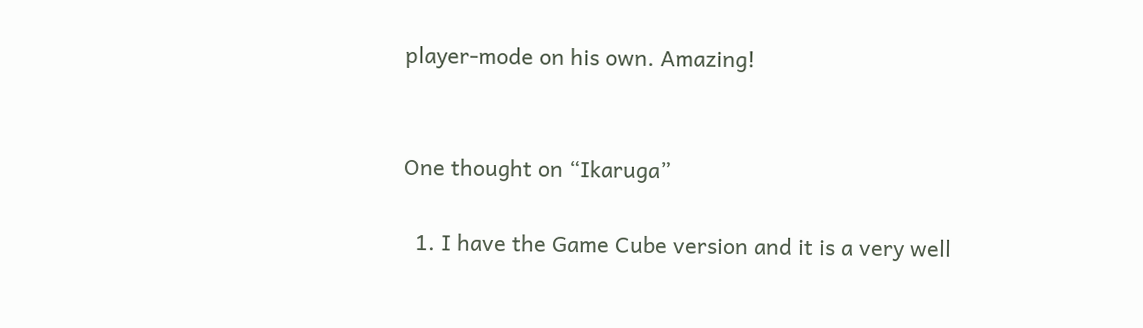player-mode on his own. Amazing!


One thought on “Ikaruga”

  1. I have the Game Cube version and it is a very well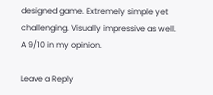designed game. Extremely simple yet challenging. Visually impressive as well. A 9/10 in my opinion.

Leave a Reply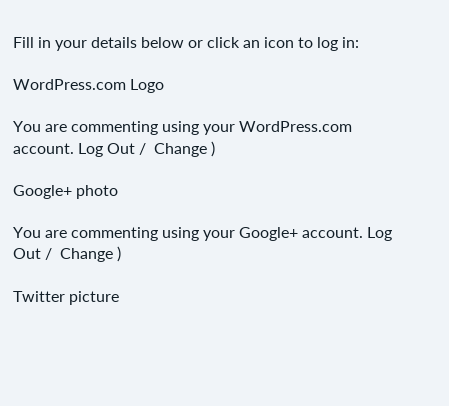Fill in your details below or click an icon to log in:

WordPress.com Logo

You are commenting using your WordPress.com account. Log Out /  Change )

Google+ photo

You are commenting using your Google+ account. Log Out /  Change )

Twitter picture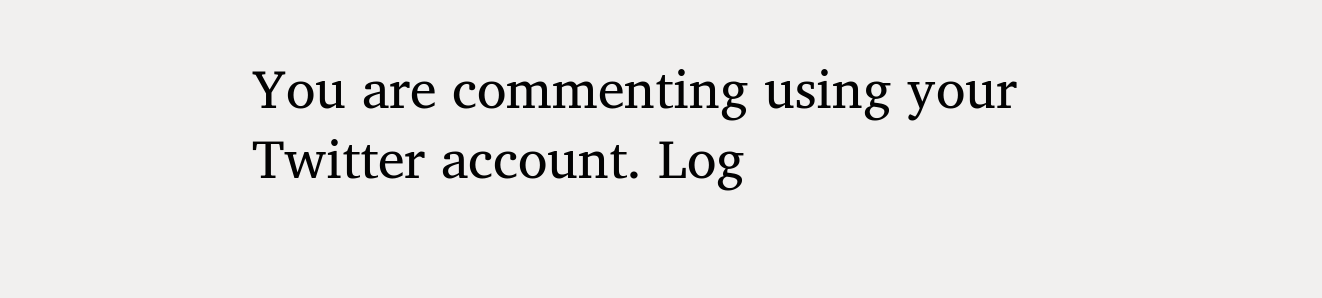You are commenting using your Twitter account. Log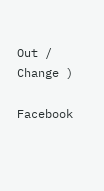Out /  Change )

Facebook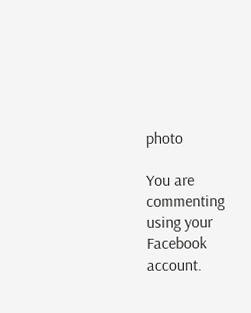photo

You are commenting using your Facebook account.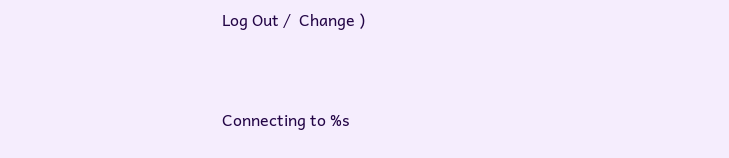Log Out /  Change )


Connecting to %s